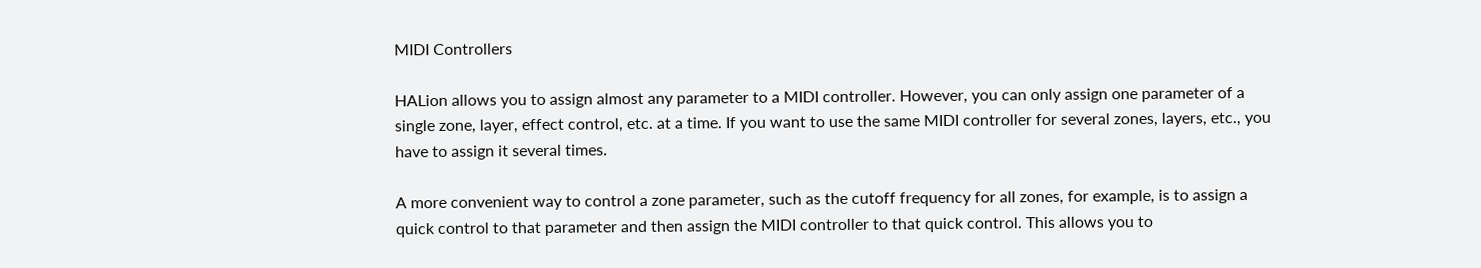MIDI Controllers

HALion allows you to assign almost any parameter to a MIDI controller. However, you can only assign one parameter of a single zone, layer, effect control, etc. at a time. If you want to use the same MIDI controller for several zones, layers, etc., you have to assign it several times.

A more convenient way to control a zone parameter, such as the cutoff frequency for all zones, for example, is to assign a quick control to that parameter and then assign the MIDI controller to that quick control. This allows you to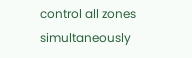control all zones simultaneously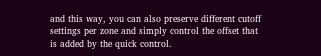and this way, you can also preserve different cutoff settings per zone and simply control the offset that is added by the quick control.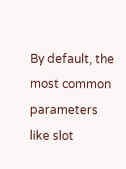By default, the most common parameters like slot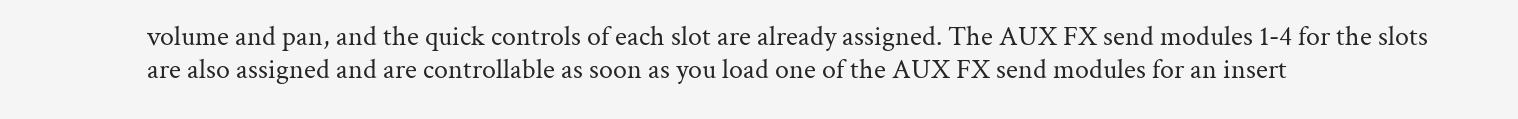volume and pan, and the quick controls of each slot are already assigned. The AUX FX send modules 1-4 for the slots are also assigned and are controllable as soon as you load one of the AUX FX send modules for an insert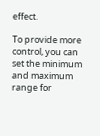effect.

To provide more control, you can set the minimum and maximum range for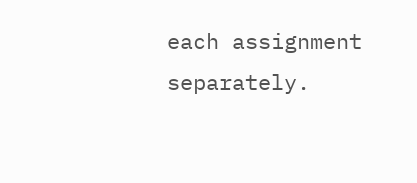each assignment separately.